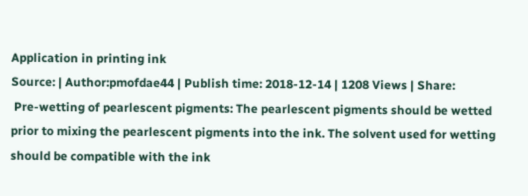Application in printing ink
Source: | Author:pmofdae44 | Publish time: 2018-12-14 | 1208 Views | Share:
 Pre-wetting of pearlescent pigments: The pearlescent pigments should be wetted prior to mixing the pearlescent pigments into the ink. The solvent used for wetting should be compatible with the ink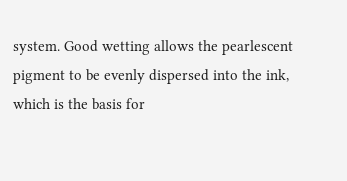system. Good wetting allows the pearlescent pigment to be evenly dispersed into the ink, which is the basis for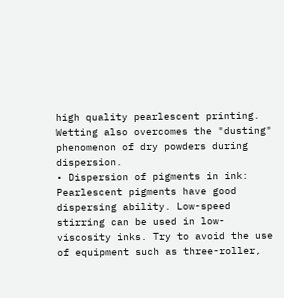high quality pearlescent printing. Wetting also overcomes the "dusting" phenomenon of dry powders during dispersion.
• Dispersion of pigments in ink: Pearlescent pigments have good dispersing ability. Low-speed stirring can be used in low-viscosity inks. Try to avoid the use of equipment such as three-roller,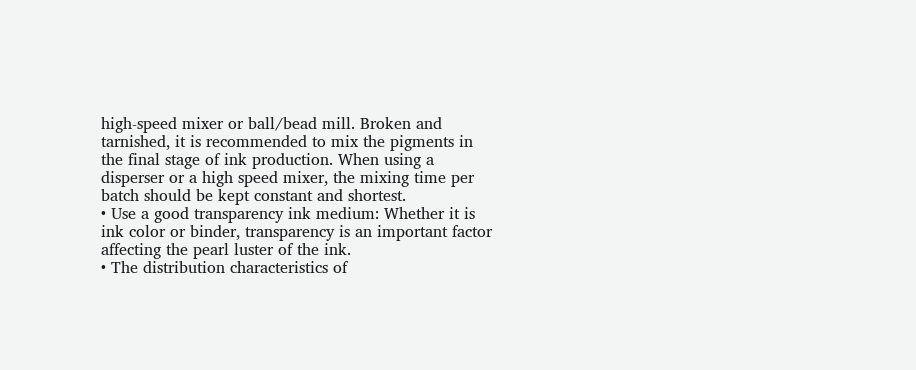high-speed mixer or ball/bead mill. Broken and tarnished, it is recommended to mix the pigments in the final stage of ink production. When using a disperser or a high speed mixer, the mixing time per batch should be kept constant and shortest.
• Use a good transparency ink medium: Whether it is ink color or binder, transparency is an important factor affecting the pearl luster of the ink.
• The distribution characteristics of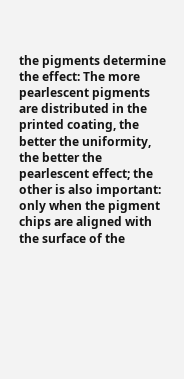the pigments determine the effect: The more pearlescent pigments are distributed in the printed coating, the better the uniformity, the better the pearlescent effect; the other is also important: only when the pigment chips are aligned with the surface of the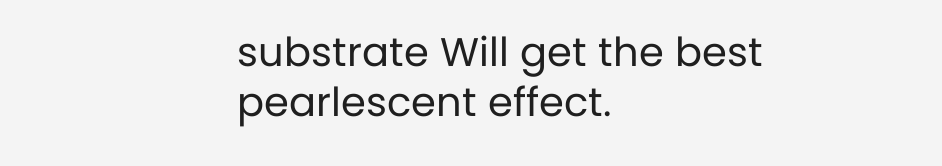substrate Will get the best pearlescent effect.